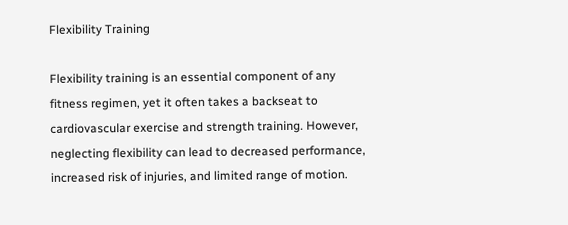Flexibility Training

Flexibility training is an essential component of any fitness regimen, yet it often takes a backseat to cardiovascular exercise and strength training. However, neglecting flexibility can lead to decreased performance, increased risk of injuries, and limited range of motion.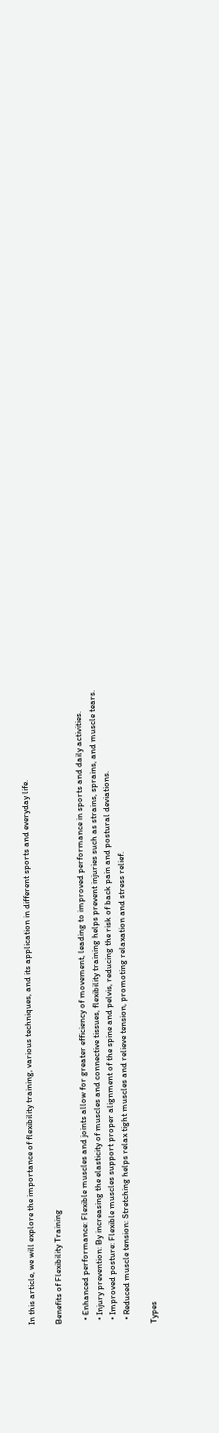In this article, we will explore the importance of flexibility training, various techniques, and its application in different sports and everyday life.

Benefits of Flexibility Training

  • Enhanced performance: Flexible muscles and joints allow for greater efficiency of movement, leading to improved performance in sports and daily activities.
  • Injury prevention: By increasing the elasticity of muscles and connective tissues, flexibility training helps prevent injuries such as strains, sprains, and muscle tears.
  • Improved posture: Flexible muscles support proper alignment of the spine and pelvis, reducing the risk of back pain and postural deviations.
  • Reduced muscle tension: Stretching helps relax tight muscles and relieve tension, promoting relaxation and stress relief.

Types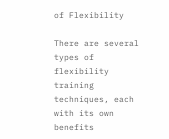of Flexibility

There are several types of flexibility training techniques, each with its own benefits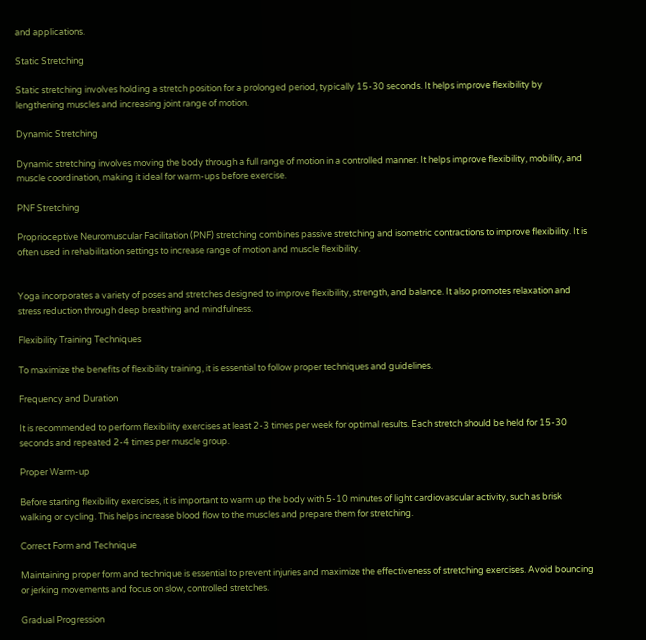and applications.

Static Stretching

Static stretching involves holding a stretch position for a prolonged period, typically 15-30 seconds. It helps improve flexibility by lengthening muscles and increasing joint range of motion.

Dynamic Stretching

Dynamic stretching involves moving the body through a full range of motion in a controlled manner. It helps improve flexibility, mobility, and muscle coordination, making it ideal for warm-ups before exercise.

PNF Stretching

Proprioceptive Neuromuscular Facilitation (PNF) stretching combines passive stretching and isometric contractions to improve flexibility. It is often used in rehabilitation settings to increase range of motion and muscle flexibility.


Yoga incorporates a variety of poses and stretches designed to improve flexibility, strength, and balance. It also promotes relaxation and stress reduction through deep breathing and mindfulness.

Flexibility Training Techniques

To maximize the benefits of flexibility training, it is essential to follow proper techniques and guidelines.

Frequency and Duration

It is recommended to perform flexibility exercises at least 2-3 times per week for optimal results. Each stretch should be held for 15-30 seconds and repeated 2-4 times per muscle group.

Proper Warm-up

Before starting flexibility exercises, it is important to warm up the body with 5-10 minutes of light cardiovascular activity, such as brisk walking or cycling. This helps increase blood flow to the muscles and prepare them for stretching.

Correct Form and Technique

Maintaining proper form and technique is essential to prevent injuries and maximize the effectiveness of stretching exercises. Avoid bouncing or jerking movements and focus on slow, controlled stretches.

Gradual Progression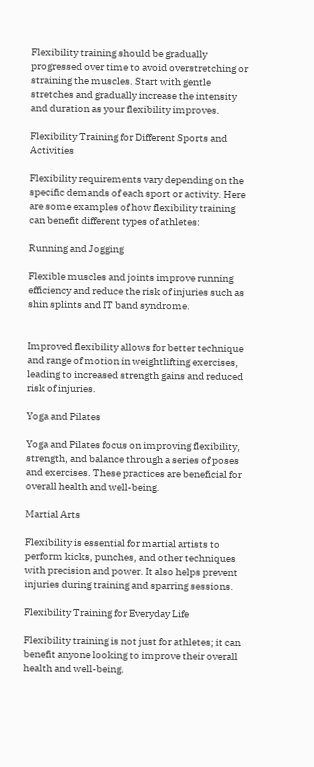Flexibility training should be gradually progressed over time to avoid overstretching or straining the muscles. Start with gentle stretches and gradually increase the intensity and duration as your flexibility improves.

Flexibility Training for Different Sports and Activities

Flexibility requirements vary depending on the specific demands of each sport or activity. Here are some examples of how flexibility training can benefit different types of athletes:

Running and Jogging

Flexible muscles and joints improve running efficiency and reduce the risk of injuries such as shin splints and IT band syndrome.


Improved flexibility allows for better technique and range of motion in weightlifting exercises, leading to increased strength gains and reduced risk of injuries.

Yoga and Pilates

Yoga and Pilates focus on improving flexibility, strength, and balance through a series of poses and exercises. These practices are beneficial for overall health and well-being.

Martial Arts

Flexibility is essential for martial artists to perform kicks, punches, and other techniques with precision and power. It also helps prevent injuries during training and sparring sessions.

Flexibility Training for Everyday Life

Flexibility training is not just for athletes; it can benefit anyone looking to improve their overall health and well-being.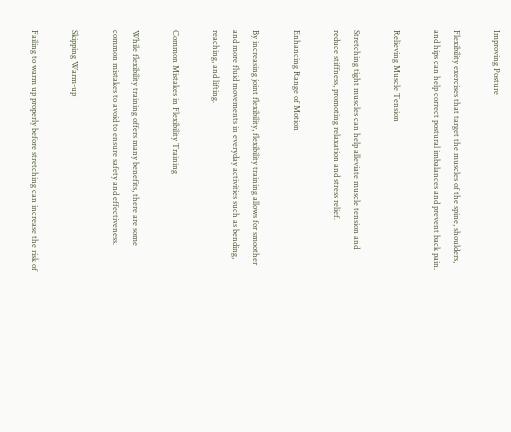Improving Posture

Flexibility exercises that target the muscles of the spine, shoulders, and hips can help correct postural imbalances and prevent back pain.

Relieving Muscle Tension

Stretching tight muscles can help alleviate muscle tension and reduce stiffness, promoting relaxation and stress relief.

Enhancing Range of Motion

By increasing joint flexibility, flexibility training allows for smoother and more fluid movements in everyday activities such as bending, reaching, and lifting.

Common Mistakes in Flexibility Training

While flexibility training offers many benefits, there are some common mistakes to avoid to ensure safety and effectiveness.

Skipping Warm-up

Failing to warm up properly before stretching can increase the risk of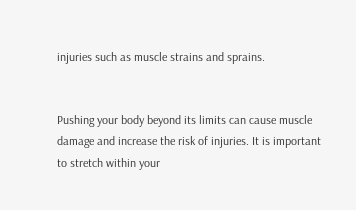injuries such as muscle strains and sprains.


Pushing your body beyond its limits can cause muscle damage and increase the risk of injuries. It is important to stretch within your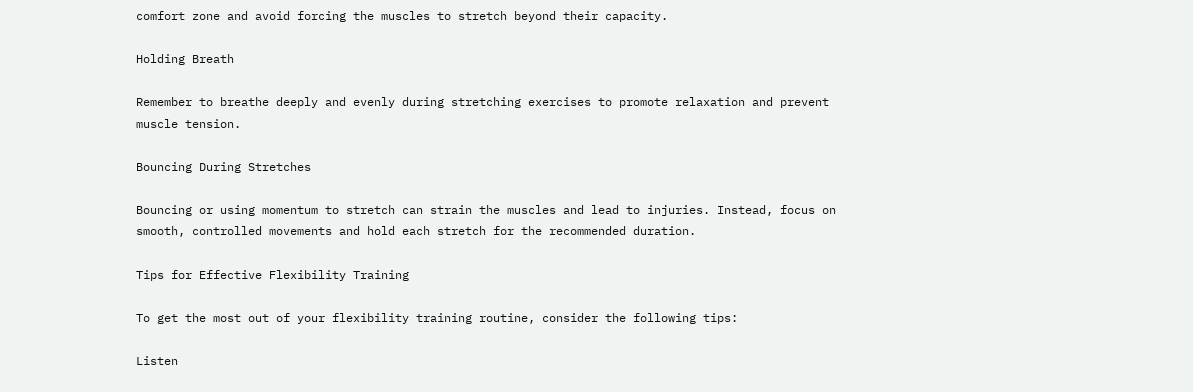comfort zone and avoid forcing the muscles to stretch beyond their capacity.

Holding Breath

Remember to breathe deeply and evenly during stretching exercises to promote relaxation and prevent muscle tension.

Bouncing During Stretches

Bouncing or using momentum to stretch can strain the muscles and lead to injuries. Instead, focus on smooth, controlled movements and hold each stretch for the recommended duration.

Tips for Effective Flexibility Training

To get the most out of your flexibility training routine, consider the following tips:

Listen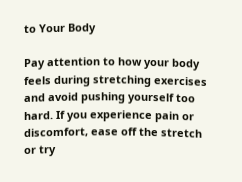to Your Body

Pay attention to how your body feels during stretching exercises and avoid pushing yourself too hard. If you experience pain or discomfort, ease off the stretch or try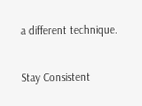a different technique.

Stay Consistent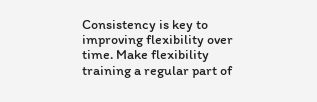Consistency is key to improving flexibility over time. Make flexibility training a regular part of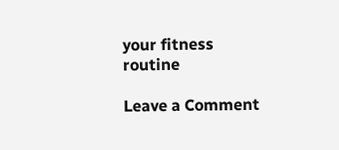your fitness routine

Leave a Comment